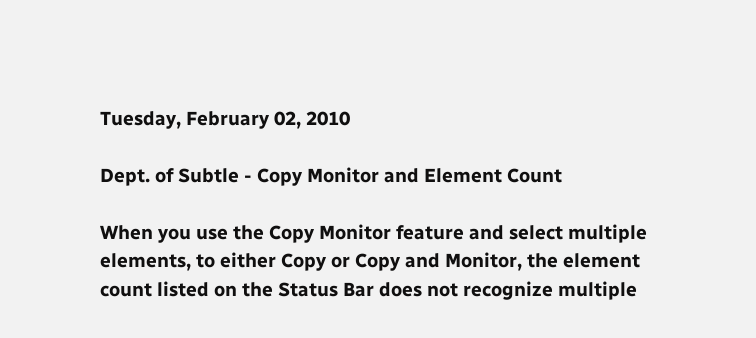Tuesday, February 02, 2010

Dept. of Subtle - Copy Monitor and Element Count

When you use the Copy Monitor feature and select multiple elements, to either Copy or Copy and Monitor, the element count listed on the Status Bar does not recognize multiple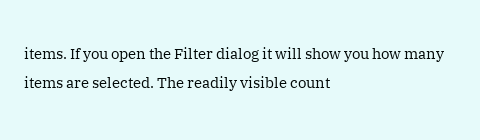items. If you open the Filter dialog it will show you how many items are selected. The readily visible count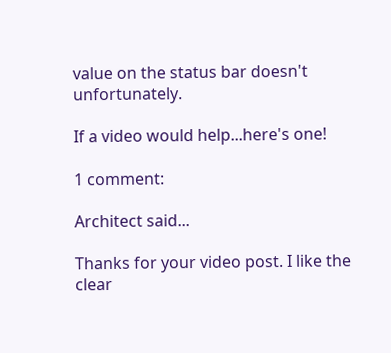value on the status bar doesn't unfortunately.

If a video would help...here's one!

1 comment:

Architect said...

Thanks for your video post. I like the clear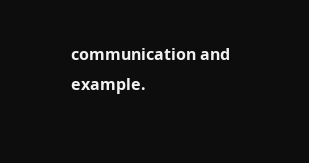communication and example.